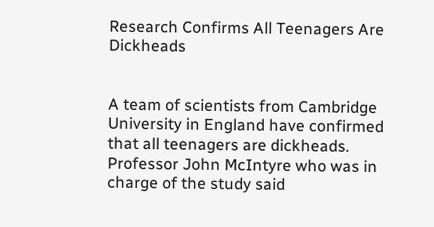Research Confirms All Teenagers Are Dickheads


A team of scientists from Cambridge University in England have confirmed that all teenagers are dickheads. Professor John McIntyre who was in charge of the study said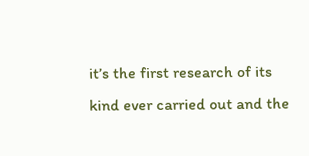it’s the first research of its kind ever carried out and the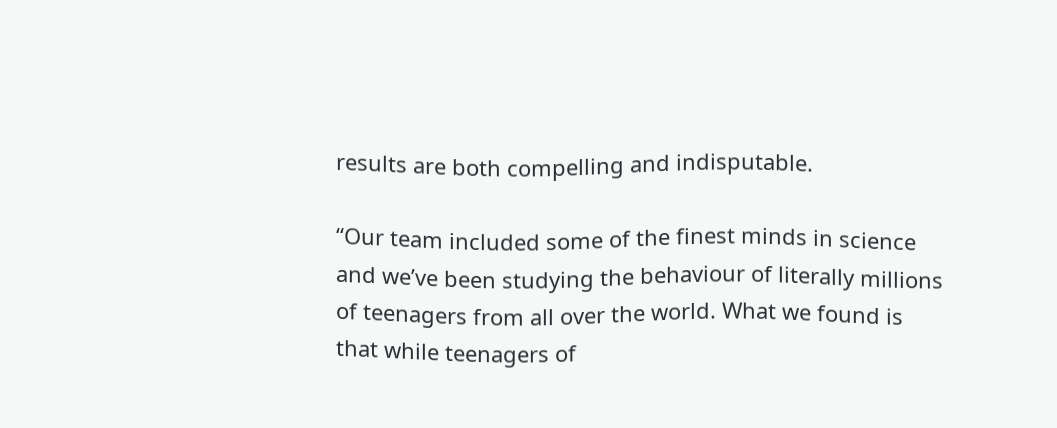results are both compelling and indisputable.

“Our team included some of the finest minds in science and we’ve been studying the behaviour of literally millions of teenagers from all over the world. What we found is that while teenagers of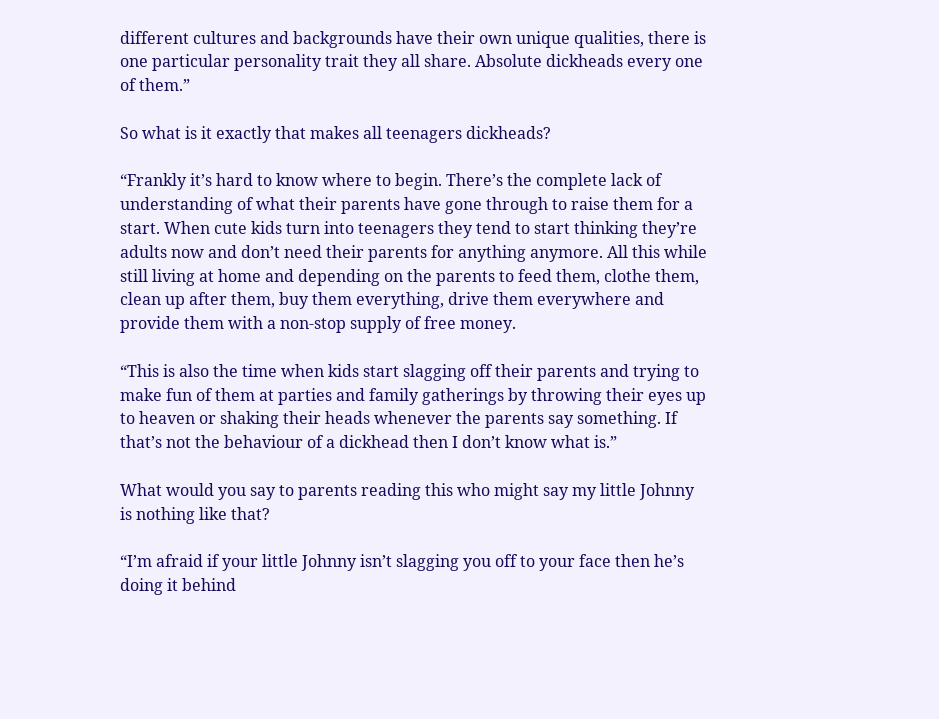different cultures and backgrounds have their own unique qualities, there is one particular personality trait they all share. Absolute dickheads every one of them.”

So what is it exactly that makes all teenagers dickheads?

“Frankly it’s hard to know where to begin. There’s the complete lack of understanding of what their parents have gone through to raise them for a start. When cute kids turn into teenagers they tend to start thinking they’re adults now and don’t need their parents for anything anymore. All this while still living at home and depending on the parents to feed them, clothe them, clean up after them, buy them everything, drive them everywhere and provide them with a non-stop supply of free money.

“This is also the time when kids start slagging off their parents and trying to make fun of them at parties and family gatherings by throwing their eyes up to heaven or shaking their heads whenever the parents say something. If that’s not the behaviour of a dickhead then I don’t know what is.”

What would you say to parents reading this who might say my little Johnny is nothing like that?

“I’m afraid if your little Johnny isn’t slagging you off to your face then he’s doing it behind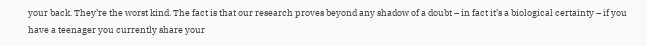your back. They’re the worst kind. The fact is that our research proves beyond any shadow of a doubt – in fact it’s a biological certainty – if you have a teenager you currently share your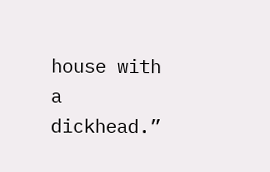house with a dickhead.”